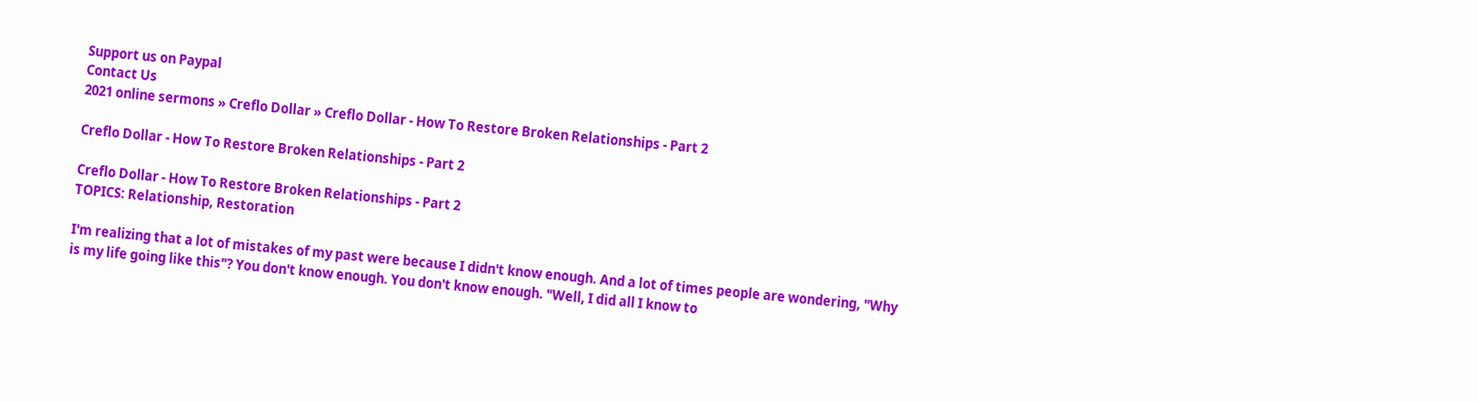Support us on Paypal
Contact Us
2021 online sermons » Creflo Dollar » Creflo Dollar - How To Restore Broken Relationships - Part 2

Creflo Dollar - How To Restore Broken Relationships - Part 2

Creflo Dollar - How To Restore Broken Relationships - Part 2
TOPICS: Relationship, Restoration

I'm realizing that a lot of mistakes of my past were because I didn't know enough. And a lot of times people are wondering, "Why is my life going like this"? You don't know enough. You don't know enough. "Well, I did all I know to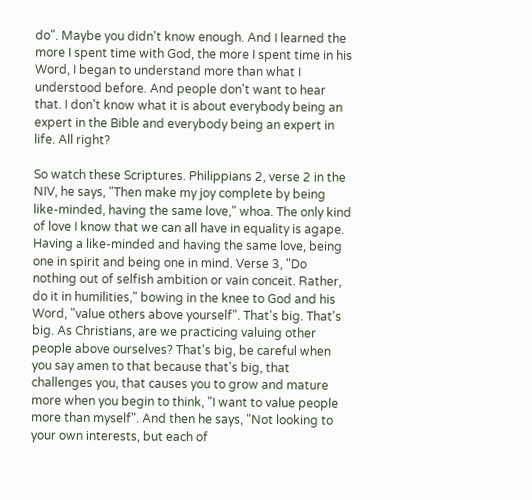do". Maybe you didn't know enough. And I learned the more I spent time with God, the more I spent time in his Word, I began to understand more than what I understood before. And people don't want to hear that. I don't know what it is about everybody being an expert in the Bible and everybody being an expert in life. All right?

So watch these Scriptures. Philippians 2, verse 2 in the NIV, he says, "Then make my joy complete by being like-minded, having the same love," whoa. The only kind of love I know that we can all have in equality is agape. Having a like-minded and having the same love, being one in spirit and being one in mind. Verse 3, "Do nothing out of selfish ambition or vain conceit. Rather, do it in humilities," bowing in the knee to God and his Word, "value others above yourself". That's big. That's big. As Christians, are we practicing valuing other people above ourselves? That's big, be careful when you say amen to that because that's big, that challenges you, that causes you to grow and mature more when you begin to think, "I want to value people more than myself". And then he says, "Not looking to your own interests, but each of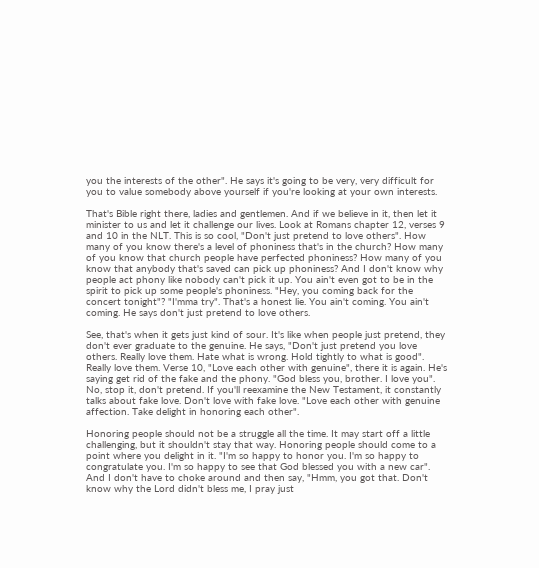you the interests of the other". He says it's going to be very, very difficult for you to value somebody above yourself if you're looking at your own interests.

That's Bible right there, ladies and gentlemen. And if we believe in it, then let it minister to us and let it challenge our lives. Look at Romans chapter 12, verses 9 and 10 in the NLT. This is so cool, "Don't just pretend to love others". How many of you know there's a level of phoniness that's in the church? How many of you know that church people have perfected phoniness? How many of you know that anybody that's saved can pick up phoniness? And I don't know why people act phony like nobody can't pick it up. You ain't even got to be in the spirit to pick up some people's phoniness. "Hey, you coming back for the concert tonight"? "I'mma try". That's a honest lie. You ain't coming. You ain't coming. He says don't just pretend to love others.

See, that's when it gets just kind of sour. It's like when people just pretend, they don't ever graduate to the genuine. He says, "Don't just pretend you love others. Really love them. Hate what is wrong. Hold tightly to what is good". Really love them. Verse 10, "Love each other with genuine", there it is again. He's saying get rid of the fake and the phony. "God bless you, brother. I love you". No, stop it, don't pretend. If you'll reexamine the New Testament, it constantly talks about fake love. Don't love with fake love. "Love each other with genuine affection. Take delight in honoring each other".

Honoring people should not be a struggle all the time. It may start off a little challenging, but it shouldn't stay that way. Honoring people should come to a point where you delight in it. "I'm so happy to honor you. I'm so happy to congratulate you. I'm so happy to see that God blessed you with a new car". And I don't have to choke around and then say, "Hmm, you got that. Don't know why the Lord didn't bless me, I pray just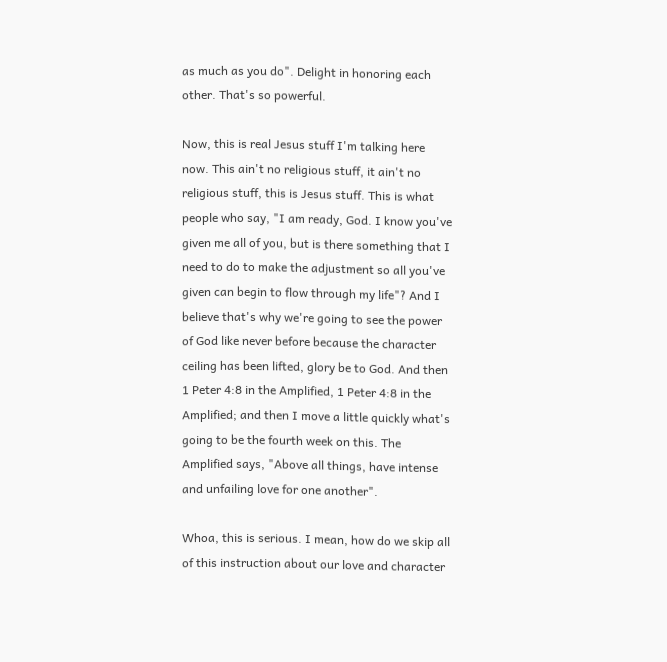as much as you do". Delight in honoring each other. That's so powerful.

Now, this is real Jesus stuff I'm talking here now. This ain't no religious stuff, it ain't no religious stuff, this is Jesus stuff. This is what people who say, "I am ready, God. I know you've given me all of you, but is there something that I need to do to make the adjustment so all you've given can begin to flow through my life"? And I believe that's why we're going to see the power of God like never before because the character ceiling has been lifted, glory be to God. And then 1 Peter 4:8 in the Amplified, 1 Peter 4:8 in the Amplified; and then I move a little quickly what's going to be the fourth week on this. The Amplified says, "Above all things, have intense and unfailing love for one another".

Whoa, this is serious. I mean, how do we skip all of this instruction about our love and character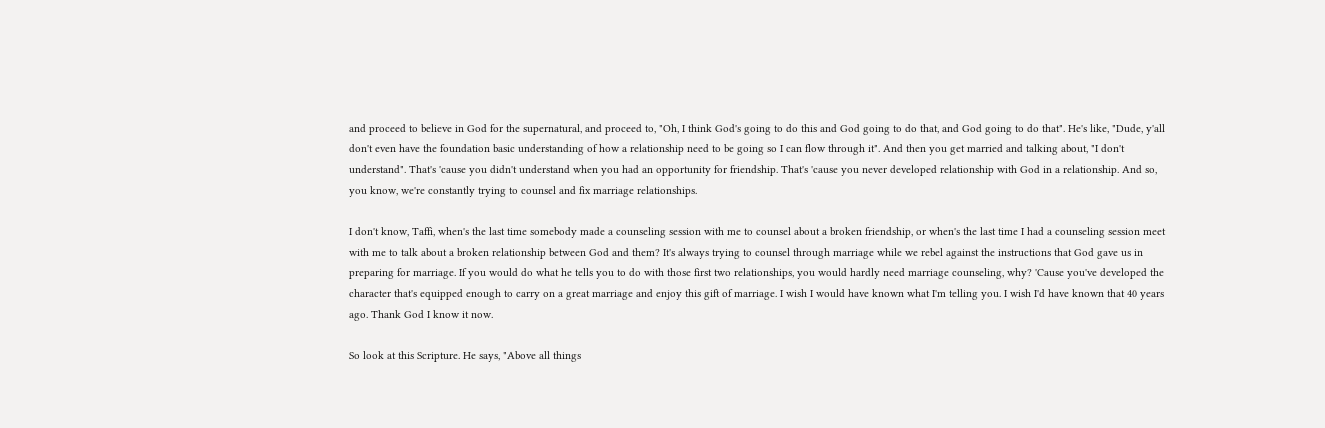and proceed to believe in God for the supernatural, and proceed to, "Oh, I think God's going to do this and God going to do that, and God going to do that". He's like, "Dude, y'all don't even have the foundation basic understanding of how a relationship need to be going so I can flow through it". And then you get married and talking about, "I don't understand". That's 'cause you didn't understand when you had an opportunity for friendship. That's 'cause you never developed relationship with God in a relationship. And so, you know, we're constantly trying to counsel and fix marriage relationships.

I don't know, Taffi, when's the last time somebody made a counseling session with me to counsel about a broken friendship, or when's the last time I had a counseling session meet with me to talk about a broken relationship between God and them? It's always trying to counsel through marriage while we rebel against the instructions that God gave us in preparing for marriage. If you would do what he tells you to do with those first two relationships, you would hardly need marriage counseling, why? 'Cause you've developed the character that's equipped enough to carry on a great marriage and enjoy this gift of marriage. I wish I would have known what I'm telling you. I wish I'd have known that 40 years ago. Thank God I know it now.

So look at this Scripture. He says, "Above all things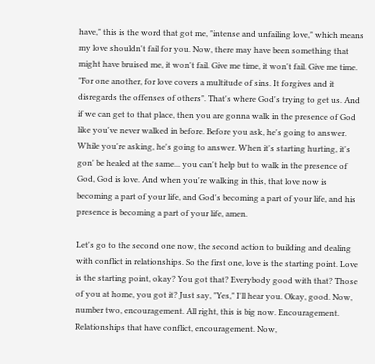have," this is the word that got me, "intense and unfailing love," which means my love shouldn't fail for you. Now, there may have been something that might have bruised me, it won't fail. Give me time, it won't fail. Give me time. "For one another, for love covers a multitude of sins. It forgives and it disregards the offenses of others". That's where God's trying to get us. And if we can get to that place, then you are gonna walk in the presence of God like you've never walked in before. Before you ask, he's going to answer. While you're asking, he's going to answer. When it's starting hurting, it's gon' be healed at the same... you can't help but to walk in the presence of God, God is love. And when you're walking in this, that love now is becoming a part of your life, and God's becoming a part of your life, and his presence is becoming a part of your life, amen.

Let's go to the second one now, the second action to building and dealing with conflict in relationships. So the first one, love is the starting point. Love is the starting point, okay? You got that? Everybody good with that? Those of you at home, you got it? Just say, "Yes," I'll hear you. Okay, good. Now, number two, encouragement. All right, this is big now. Encouragement. Relationships that have conflict, encouragement. Now,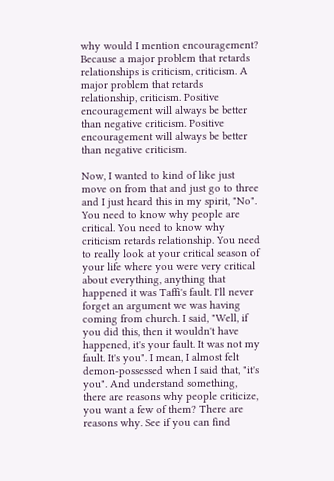why would I mention encouragement? Because a major problem that retards relationships is criticism, criticism. A major problem that retards relationship, criticism. Positive encouragement will always be better than negative criticism. Positive encouragement will always be better than negative criticism.

Now, I wanted to kind of like just move on from that and just go to three and I just heard this in my spirit, "No". You need to know why people are critical. You need to know why criticism retards relationship. You need to really look at your critical season of your life where you were very critical about everything, anything that happened it was Taffi's fault. I'll never forget an argument we was having coming from church. I said, "Well, if you did this, then it wouldn't have happened, it's your fault. It was not my fault. It's you". I mean, I almost felt demon-possessed when I said that, "it's you". And understand something, there are reasons why people criticize, you want a few of them? There are reasons why. See if you can find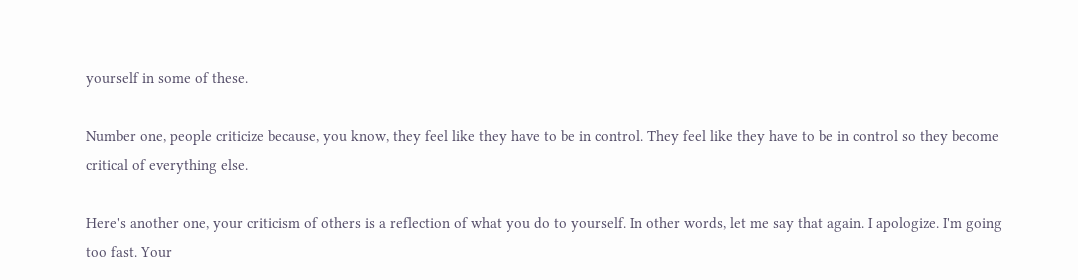yourself in some of these.

Number one, people criticize because, you know, they feel like they have to be in control. They feel like they have to be in control so they become critical of everything else.

Here's another one, your criticism of others is a reflection of what you do to yourself. In other words, let me say that again. I apologize. I'm going too fast. Your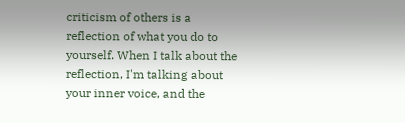criticism of others is a reflection of what you do to yourself. When I talk about the reflection, I'm talking about your inner voice, and the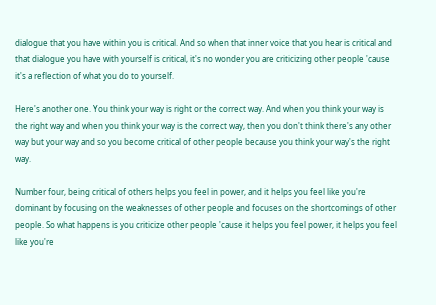dialogue that you have within you is critical. And so when that inner voice that you hear is critical and that dialogue you have with yourself is critical, it's no wonder you are criticizing other people 'cause it's a reflection of what you do to yourself.

Here's another one. You think your way is right or the correct way. And when you think your way is the right way and when you think your way is the correct way, then you don't think there's any other way but your way and so you become critical of other people because you think your way's the right way.

Number four, being critical of others helps you feel in power, and it helps you feel like you're dominant by focusing on the weaknesses of other people and focuses on the shortcomings of other people. So what happens is you criticize other people 'cause it helps you feel power, it helps you feel like you're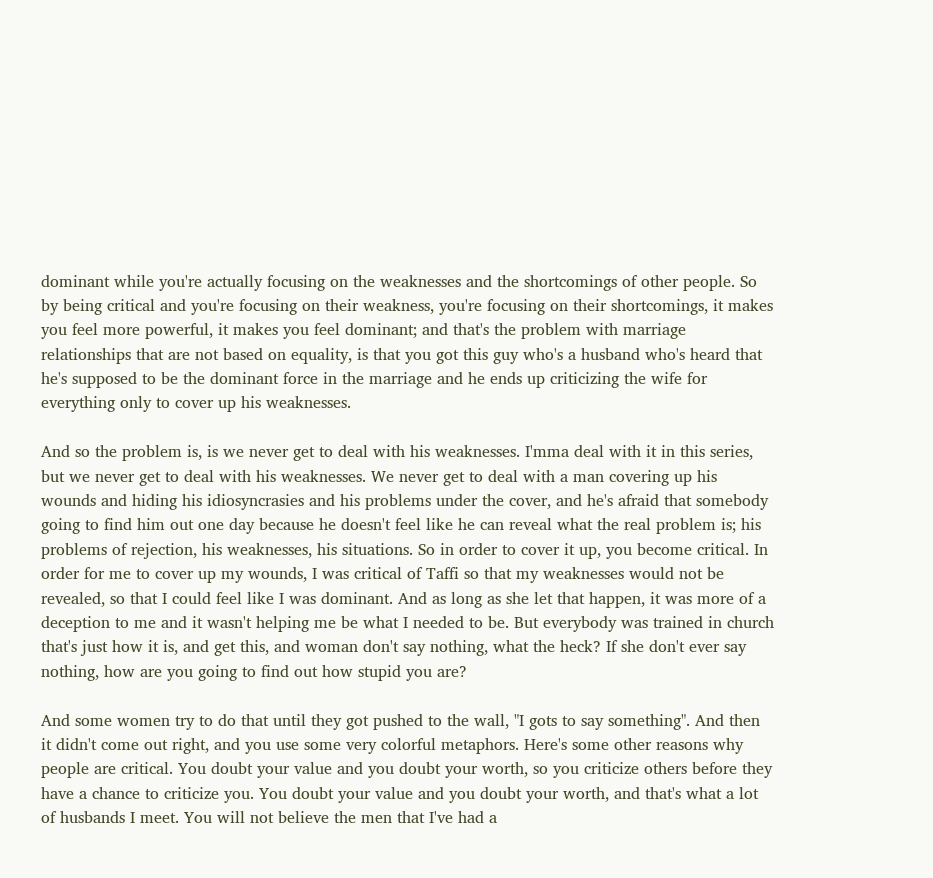dominant while you're actually focusing on the weaknesses and the shortcomings of other people. So by being critical and you're focusing on their weakness, you're focusing on their shortcomings, it makes you feel more powerful, it makes you feel dominant; and that's the problem with marriage relationships that are not based on equality, is that you got this guy who's a husband who's heard that he's supposed to be the dominant force in the marriage and he ends up criticizing the wife for everything only to cover up his weaknesses.

And so the problem is, is we never get to deal with his weaknesses. I'mma deal with it in this series, but we never get to deal with his weaknesses. We never get to deal with a man covering up his wounds and hiding his idiosyncrasies and his problems under the cover, and he's afraid that somebody going to find him out one day because he doesn't feel like he can reveal what the real problem is; his problems of rejection, his weaknesses, his situations. So in order to cover it up, you become critical. In order for me to cover up my wounds, I was critical of Taffi so that my weaknesses would not be revealed, so that I could feel like I was dominant. And as long as she let that happen, it was more of a deception to me and it wasn't helping me be what I needed to be. But everybody was trained in church that's just how it is, and get this, and woman don't say nothing, what the heck? If she don't ever say nothing, how are you going to find out how stupid you are?

And some women try to do that until they got pushed to the wall, "I gots to say something". And then it didn't come out right, and you use some very colorful metaphors. Here's some other reasons why people are critical. You doubt your value and you doubt your worth, so you criticize others before they have a chance to criticize you. You doubt your value and you doubt your worth, and that's what a lot of husbands I meet. You will not believe the men that I've had a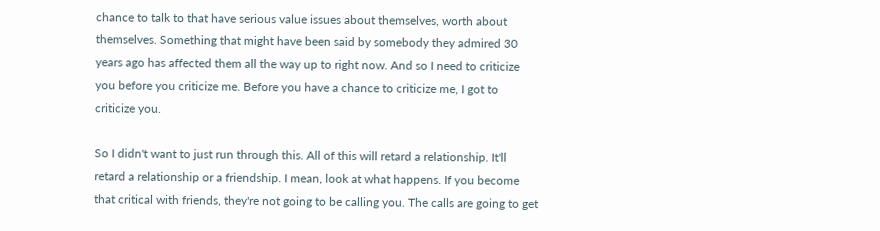chance to talk to that have serious value issues about themselves, worth about themselves. Something that might have been said by somebody they admired 30 years ago has affected them all the way up to right now. And so I need to criticize you before you criticize me. Before you have a chance to criticize me, I got to criticize you.

So I didn't want to just run through this. All of this will retard a relationship. It'll retard a relationship or a friendship. I mean, look at what happens. If you become that critical with friends, they're not going to be calling you. The calls are going to get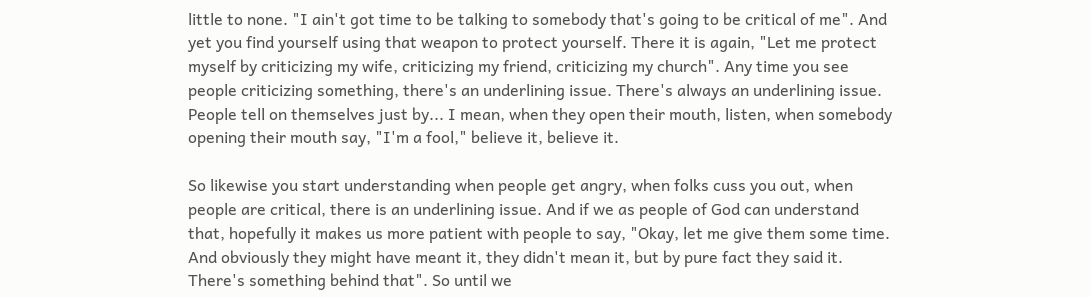little to none. "I ain't got time to be talking to somebody that's going to be critical of me". And yet you find yourself using that weapon to protect yourself. There it is again, "Let me protect myself by criticizing my wife, criticizing my friend, criticizing my church". Any time you see people criticizing something, there's an underlining issue. There's always an underlining issue. People tell on themselves just by... I mean, when they open their mouth, listen, when somebody opening their mouth say, "I'm a fool," believe it, believe it.

So likewise you start understanding when people get angry, when folks cuss you out, when people are critical, there is an underlining issue. And if we as people of God can understand that, hopefully it makes us more patient with people to say, "Okay, let me give them some time. And obviously they might have meant it, they didn't mean it, but by pure fact they said it. There's something behind that". So until we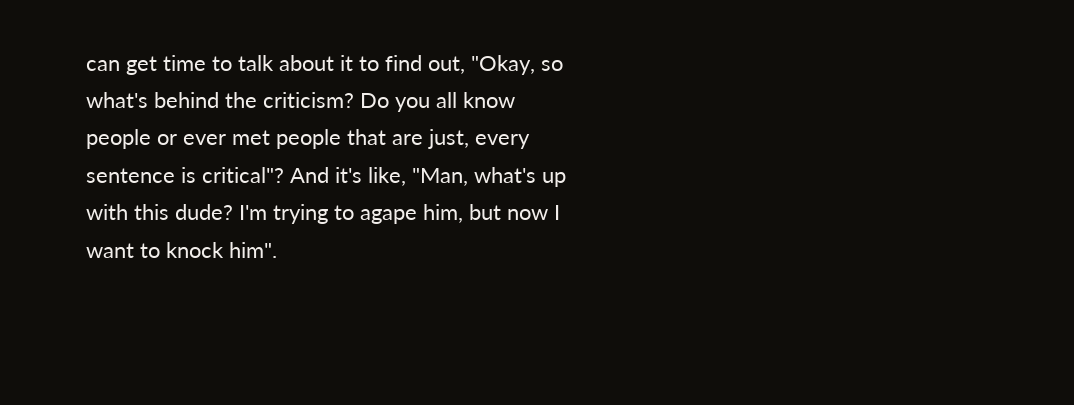can get time to talk about it to find out, "Okay, so what's behind the criticism? Do you all know people or ever met people that are just, every sentence is critical"? And it's like, "Man, what's up with this dude? I'm trying to agape him, but now I want to knock him".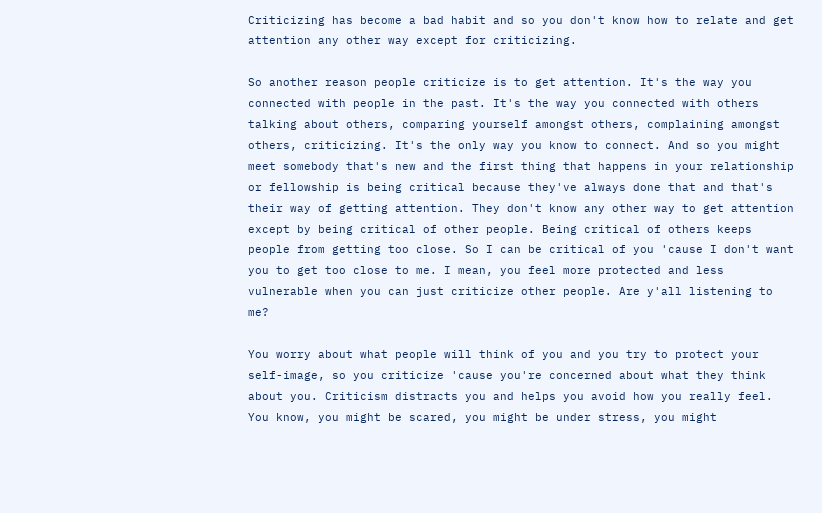Criticizing has become a bad habit and so you don't know how to relate and get attention any other way except for criticizing.

So another reason people criticize is to get attention. It's the way you connected with people in the past. It's the way you connected with others talking about others, comparing yourself amongst others, complaining amongst others, criticizing. It's the only way you know to connect. And so you might meet somebody that's new and the first thing that happens in your relationship or fellowship is being critical because they've always done that and that's their way of getting attention. They don't know any other way to get attention except by being critical of other people. Being critical of others keeps people from getting too close. So I can be critical of you 'cause I don't want you to get too close to me. I mean, you feel more protected and less vulnerable when you can just criticize other people. Are y'all listening to me?

You worry about what people will think of you and you try to protect your self-image, so you criticize 'cause you're concerned about what they think about you. Criticism distracts you and helps you avoid how you really feel. You know, you might be scared, you might be under stress, you might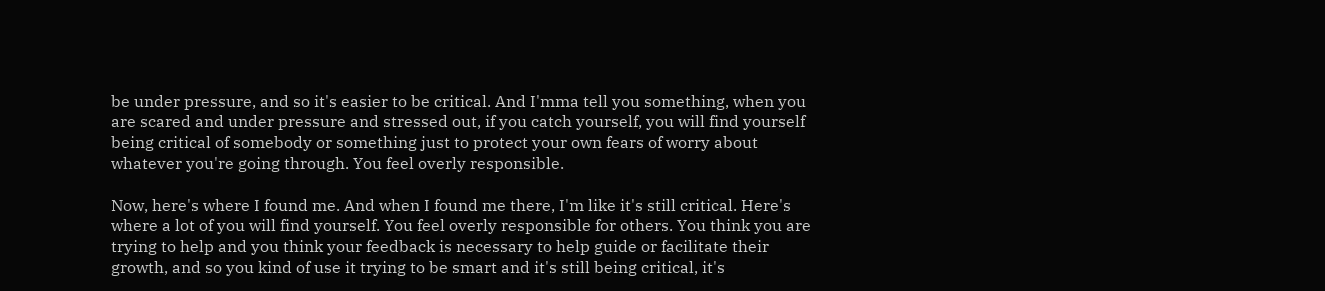be under pressure, and so it's easier to be critical. And I'mma tell you something, when you are scared and under pressure and stressed out, if you catch yourself, you will find yourself being critical of somebody or something just to protect your own fears of worry about whatever you're going through. You feel overly responsible.

Now, here's where I found me. And when I found me there, I'm like it's still critical. Here's where a lot of you will find yourself. You feel overly responsible for others. You think you are trying to help and you think your feedback is necessary to help guide or facilitate their growth, and so you kind of use it trying to be smart and it's still being critical, it's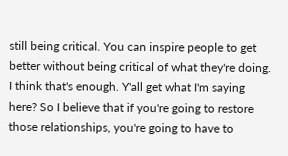still being critical. You can inspire people to get better without being critical of what they're doing. I think that's enough. Y'all get what I'm saying here? So I believe that if you're going to restore those relationships, you're going to have to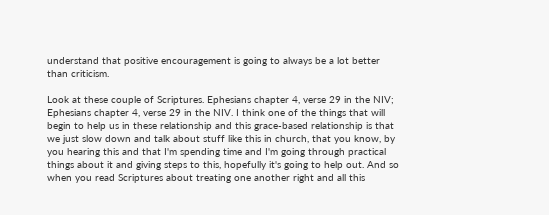understand that positive encouragement is going to always be a lot better than criticism.

Look at these couple of Scriptures. Ephesians chapter 4, verse 29 in the NIV; Ephesians chapter 4, verse 29 in the NIV. I think one of the things that will begin to help us in these relationship and this grace-based relationship is that we just slow down and talk about stuff like this in church, that you know, by you hearing this and that I'm spending time and I'm going through practical things about it and giving steps to this, hopefully it's going to help out. And so when you read Scriptures about treating one another right and all this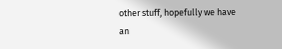other stuff, hopefully we have an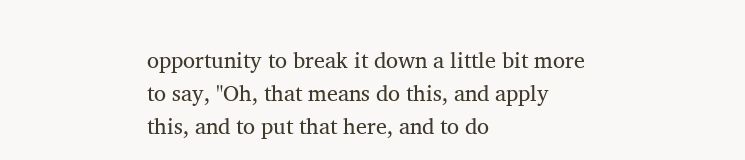opportunity to break it down a little bit more to say, "Oh, that means do this, and apply this, and to put that here, and to do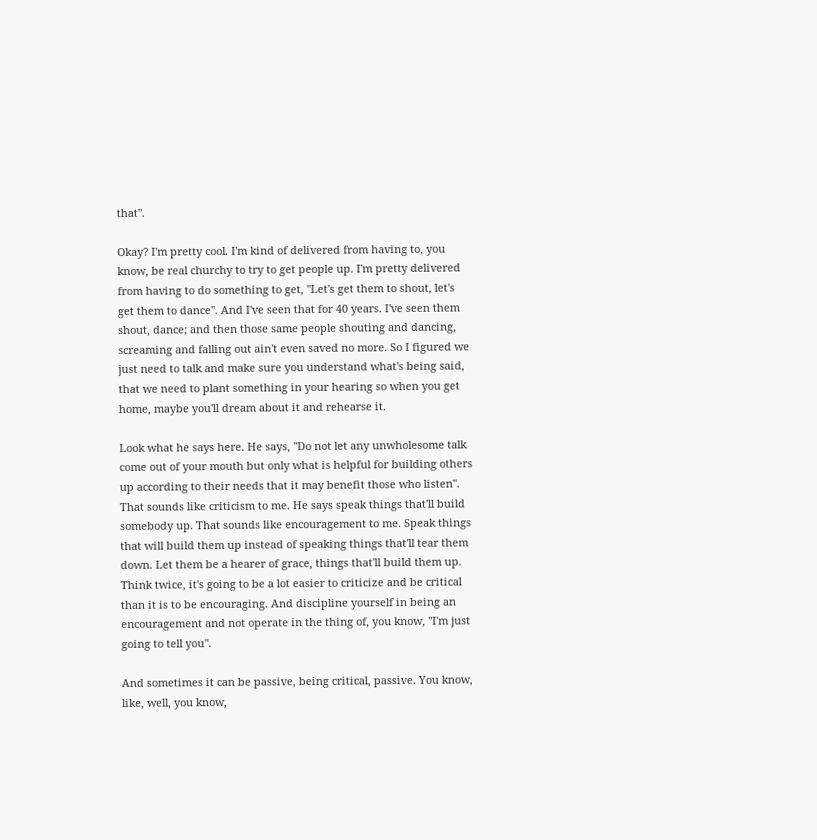that".

Okay? I'm pretty cool. I'm kind of delivered from having to, you know, be real churchy to try to get people up. I'm pretty delivered from having to do something to get, "Let's get them to shout, let's get them to dance". And I've seen that for 40 years. I've seen them shout, dance; and then those same people shouting and dancing, screaming and falling out ain't even saved no more. So I figured we just need to talk and make sure you understand what's being said, that we need to plant something in your hearing so when you get home, maybe you'll dream about it and rehearse it.

Look what he says here. He says, "Do not let any unwholesome talk come out of your mouth but only what is helpful for building others up according to their needs that it may benefit those who listen". That sounds like criticism to me. He says speak things that'll build somebody up. That sounds like encouragement to me. Speak things that will build them up instead of speaking things that'll tear them down. Let them be a hearer of grace, things that'll build them up. Think twice, it's going to be a lot easier to criticize and be critical than it is to be encouraging. And discipline yourself in being an encouragement and not operate in the thing of, you know, "I'm just going to tell you".

And sometimes it can be passive, being critical, passive. You know, like, well, you know,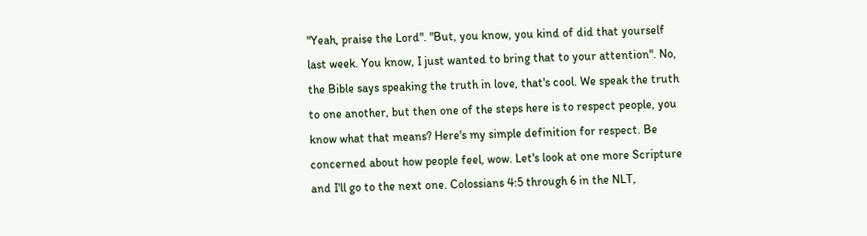"Yeah, praise the Lord". "But, you know, you kind of did that yourself last week. You know, I just wanted to bring that to your attention". No, the Bible says speaking the truth in love, that's cool. We speak the truth to one another, but then one of the steps here is to respect people, you know what that means? Here's my simple definition for respect. Be concerned about how people feel, wow. Let's look at one more Scripture and I'll go to the next one. Colossians 4:5 through 6 in the NLT,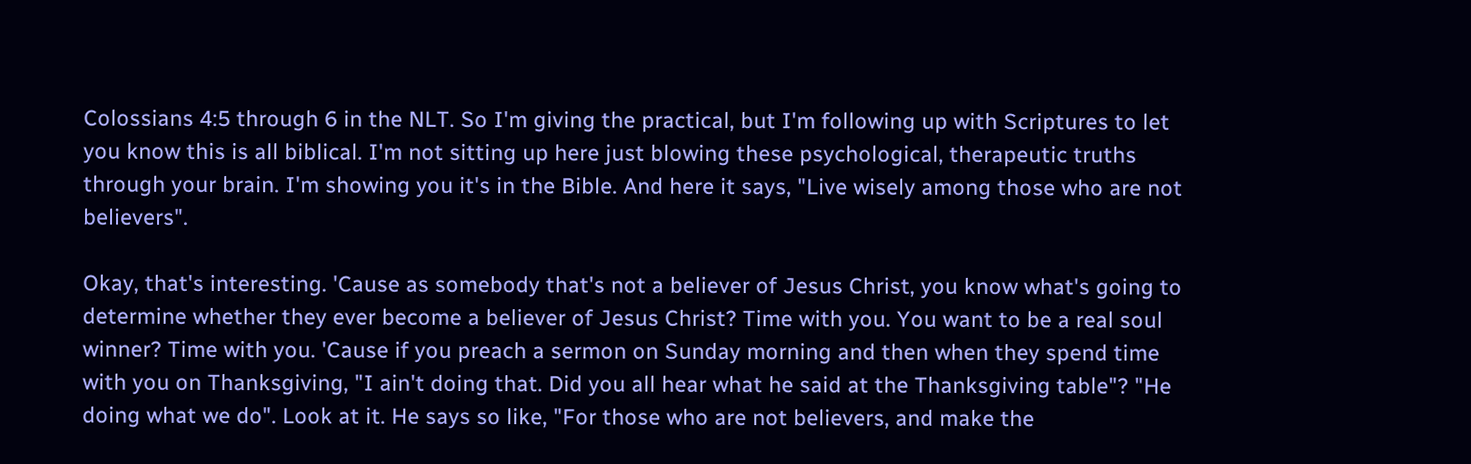Colossians 4:5 through 6 in the NLT. So I'm giving the practical, but I'm following up with Scriptures to let you know this is all biblical. I'm not sitting up here just blowing these psychological, therapeutic truths through your brain. I'm showing you it's in the Bible. And here it says, "Live wisely among those who are not believers".

Okay, that's interesting. 'Cause as somebody that's not a believer of Jesus Christ, you know what's going to determine whether they ever become a believer of Jesus Christ? Time with you. You want to be a real soul winner? Time with you. 'Cause if you preach a sermon on Sunday morning and then when they spend time with you on Thanksgiving, "I ain't doing that. Did you all hear what he said at the Thanksgiving table"? "He doing what we do". Look at it. He says so like, "For those who are not believers, and make the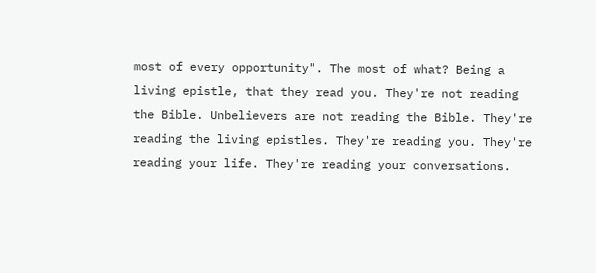most of every opportunity". The most of what? Being a living epistle, that they read you. They're not reading the Bible. Unbelievers are not reading the Bible. They're reading the living epistles. They're reading you. They're reading your life. They're reading your conversations.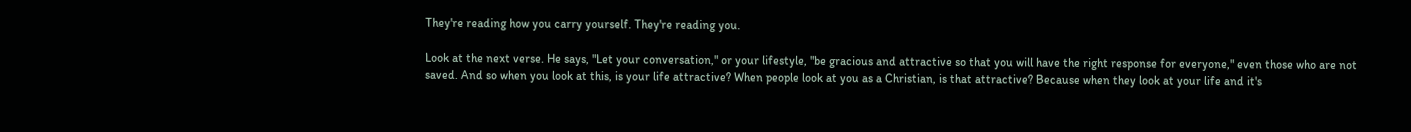They're reading how you carry yourself. They're reading you.

Look at the next verse. He says, "Let your conversation," or your lifestyle, "be gracious and attractive so that you will have the right response for everyone," even those who are not saved. And so when you look at this, is your life attractive? When people look at you as a Christian, is that attractive? Because when they look at your life and it's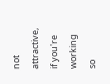not attractive, if you're working so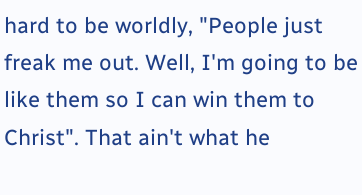hard to be worldly, "People just freak me out. Well, I'm going to be like them so I can win them to Christ". That ain't what he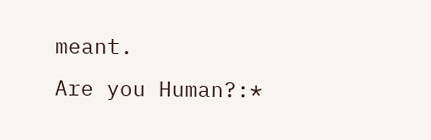meant.
Are you Human?:*